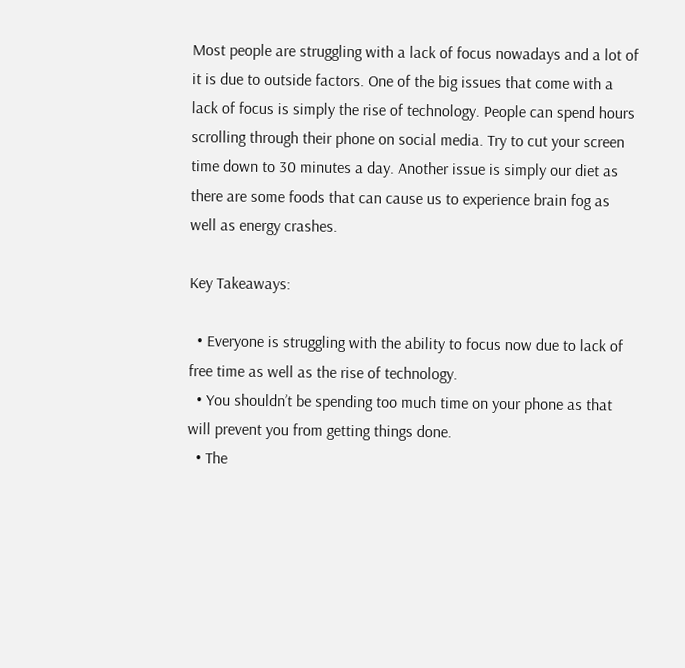Most people are struggling with a lack of focus nowadays and a lot of it is due to outside factors. One of the big issues that come with a lack of focus is simply the rise of technology. People can spend hours scrolling through their phone on social media. Try to cut your screen time down to 30 minutes a day. Another issue is simply our diet as there are some foods that can cause us to experience brain fog as well as energy crashes.

Key Takeaways:

  • Everyone is struggling with the ability to focus now due to lack of free time as well as the rise of technology.
  • You shouldn’t be spending too much time on your phone as that will prevent you from getting things done.
  • The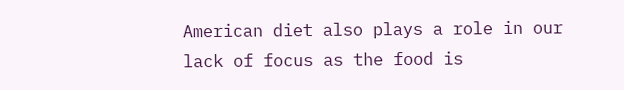American diet also plays a role in our lack of focus as the food is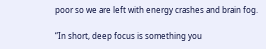poor so we are left with energy crashes and brain fog.

“In short, deep focus is something you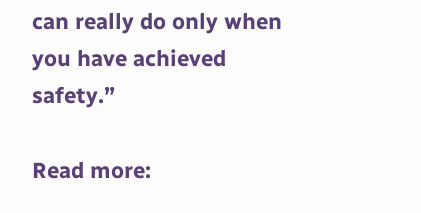can really do only when you have achieved safety.”

Read more: